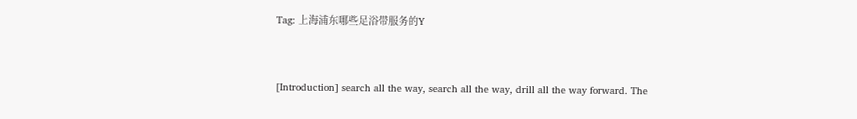Tag: 上海浦东哪些足浴带服务的Y



[Introduction] search all the way, search all the way, drill all the way forward. The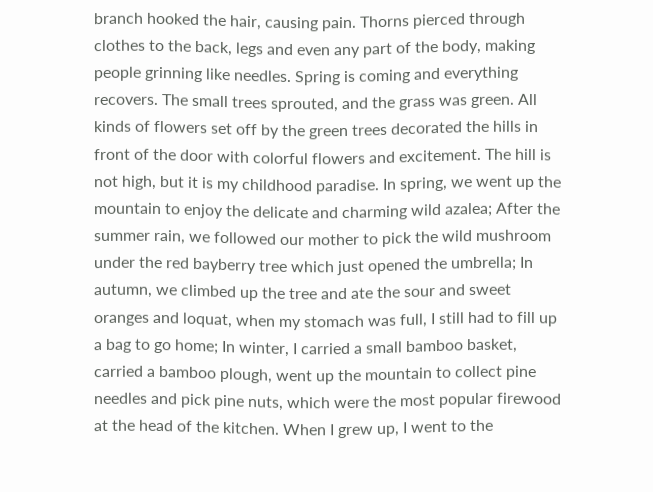branch hooked the hair, causing pain. Thorns pierced through clothes to the back, legs and even any part of the body, making people grinning like needles. Spring is coming and everything recovers. The small trees sprouted, and the grass was green. All kinds of flowers set off by the green trees decorated the hills in front of the door with colorful flowers and excitement. The hill is not high, but it is my childhood paradise. In spring, we went up the mountain to enjoy the delicate and charming wild azalea; After the summer rain, we followed our mother to pick the wild mushroom under the red bayberry tree which just opened the umbrella; In autumn, we climbed up the tree and ate the sour and sweet oranges and loquat, when my stomach was full, I still had to fill up a bag to go home; In winter, I carried a small bamboo basket, carried a bamboo plough, went up the mountain to collect pine needles and pick pine nuts, which were the most popular firewood at the head of the kitchen. When I grew up, I went to the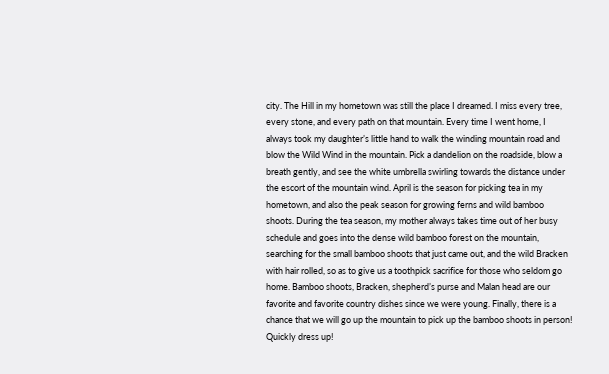city. The Hill in my hometown was still the place I dreamed. I miss every tree, every stone, and every path on that mountain. Every time I went home, I always took my daughter’s little hand to walk the winding mountain road and blow the Wild Wind in the mountain. Pick a dandelion on the roadside, blow a breath gently, and see the white umbrella swirling towards the distance under the escort of the mountain wind. April is the season for picking tea in my hometown, and also the peak season for growing ferns and wild bamboo shoots. During the tea season, my mother always takes time out of her busy schedule and goes into the dense wild bamboo forest on the mountain, searching for the small bamboo shoots that just came out, and the wild Bracken with hair rolled, so as to give us a toothpick sacrifice for those who seldom go home. Bamboo shoots, Bracken, shepherd’s purse and Malan head are our favorite and favorite country dishes since we were young. Finally, there is a chance that we will go up the mountain to pick up the bamboo shoots in person! Quickly dress up!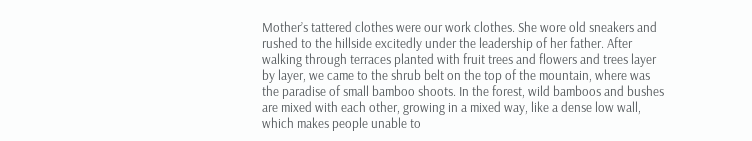Mother’s tattered clothes were our work clothes. She wore old sneakers and rushed to the hillside excitedly under the leadership of her father. After walking through terraces planted with fruit trees and flowers and trees layer by layer, we came to the shrub belt on the top of the mountain, where was the paradise of small bamboo shoots. In the forest, wild bamboos and bushes are mixed with each other, growing in a mixed way, like a dense low wall, which makes people unable to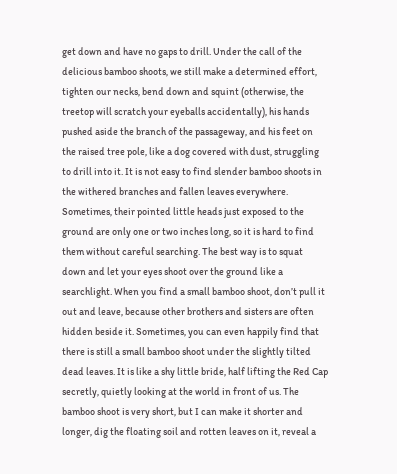get down and have no gaps to drill. Under the call of the delicious bamboo shoots, we still make a determined effort, tighten our necks, bend down and squint (otherwise, the treetop will scratch your eyeballs accidentally), his hands pushed aside the branch of the passageway, and his feet on the raised tree pole, like a dog covered with dust, struggling to drill into it. It is not easy to find slender bamboo shoots in the withered branches and fallen leaves everywhere. Sometimes, their pointed little heads just exposed to the ground are only one or two inches long, so it is hard to find them without careful searching. The best way is to squat down and let your eyes shoot over the ground like a searchlight. When you find a small bamboo shoot, don’t pull it out and leave, because other brothers and sisters are often hidden beside it. Sometimes, you can even happily find that there is still a small bamboo shoot under the slightly tilted dead leaves. It is like a shy little bride, half lifting the Red Cap secretly, quietly looking at the world in front of us. The bamboo shoot is very short, but I can make it shorter and longer, dig the floating soil and rotten leaves on it, reveal a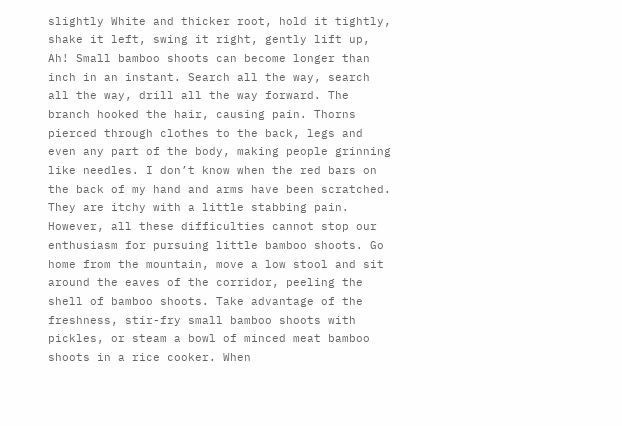slightly White and thicker root, hold it tightly, shake it left, swing it right, gently lift up, Ah! Small bamboo shoots can become longer than inch in an instant. Search all the way, search all the way, drill all the way forward. The branch hooked the hair, causing pain. Thorns pierced through clothes to the back, legs and even any part of the body, making people grinning like needles. I don’t know when the red bars on the back of my hand and arms have been scratched. They are itchy with a little stabbing pain. However, all these difficulties cannot stop our enthusiasm for pursuing little bamboo shoots. Go home from the mountain, move a low stool and sit around the eaves of the corridor, peeling the shell of bamboo shoots. Take advantage of the freshness, stir-fry small bamboo shoots with pickles, or steam a bowl of minced meat bamboo shoots in a rice cooker. When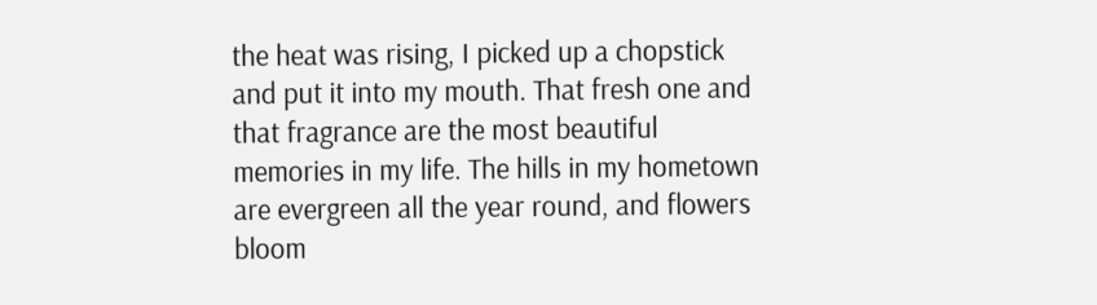the heat was rising, I picked up a chopstick and put it into my mouth. That fresh one and that fragrance are the most beautiful memories in my life. The hills in my hometown are evergreen all the year round, and flowers bloom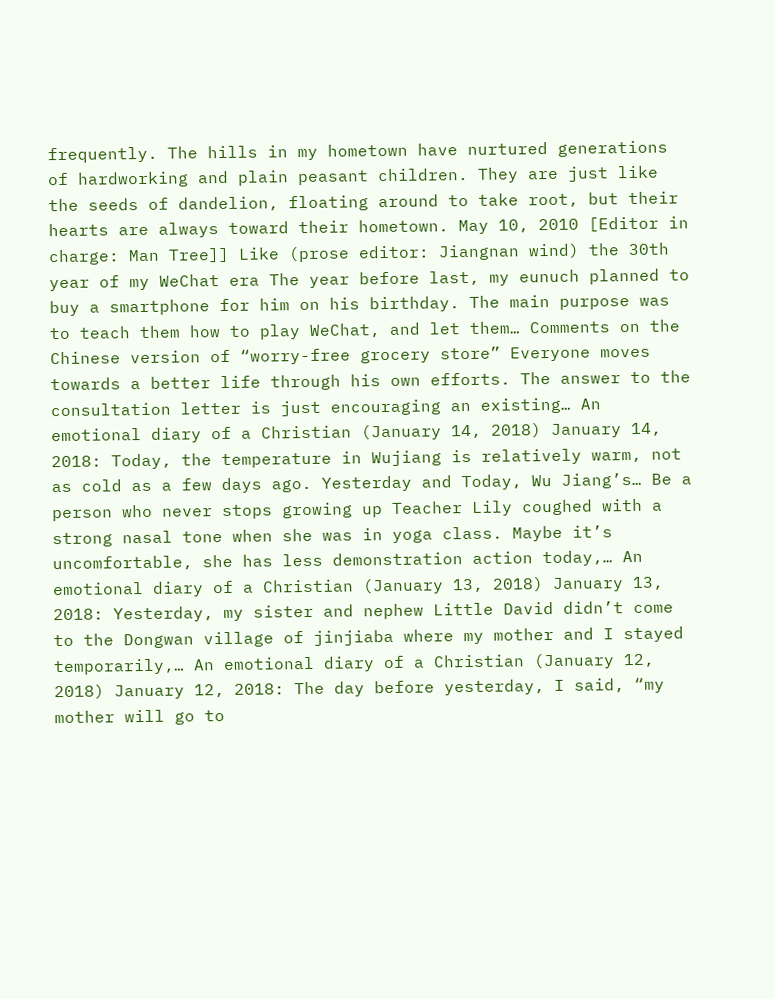frequently. The hills in my hometown have nurtured generations of hardworking and plain peasant children. They are just like the seeds of dandelion, floating around to take root, but their hearts are always toward their hometown. May 10, 2010 [Editor in charge: Man Tree]] Like (prose editor: Jiangnan wind) the 30th year of my WeChat era The year before last, my eunuch planned to buy a smartphone for him on his birthday. The main purpose was to teach them how to play WeChat, and let them… Comments on the Chinese version of “worry-free grocery store” Everyone moves towards a better life through his own efforts. The answer to the consultation letter is just encouraging an existing… An emotional diary of a Christian (January 14, 2018) January 14, 2018: Today, the temperature in Wujiang is relatively warm, not as cold as a few days ago. Yesterday and Today, Wu Jiang’s… Be a person who never stops growing up Teacher Lily coughed with a strong nasal tone when she was in yoga class. Maybe it’s uncomfortable, she has less demonstration action today,… An emotional diary of a Christian (January 13, 2018) January 13, 2018: Yesterday, my sister and nephew Little David didn’t come to the Dongwan village of jinjiaba where my mother and I stayed temporarily,… An emotional diary of a Christian (January 12, 2018) January 12, 2018: The day before yesterday, I said, “my mother will go to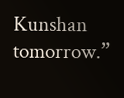Kunshan tomorrow.”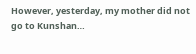However, yesterday, my mother did not go to Kunshan…